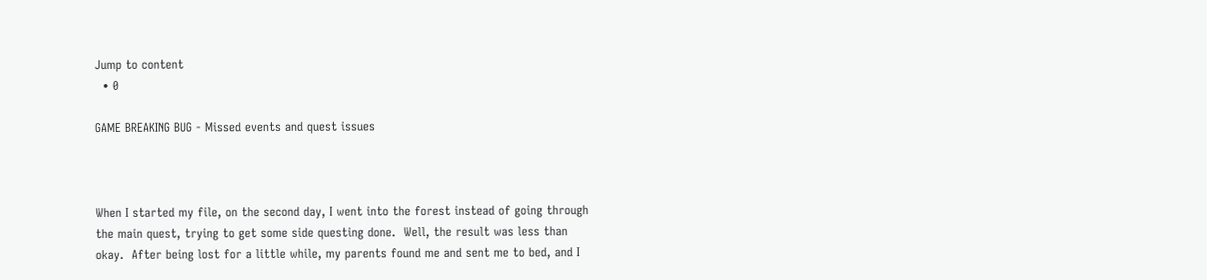Jump to content
  • 0

GAME BREAKING BUG - Missed events and quest issues



When I started my file, on the second day, I went into the forest instead of going through the main quest, trying to get some side questing done.  Well, the result was less than okay.  After being lost for a little while, my parents found me and sent me to bed, and I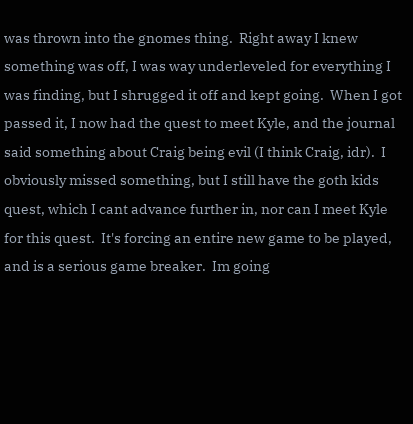was thrown into the gnomes thing.  Right away I knew something was off, I was way underleveled for everything I was finding, but I shrugged it off and kept going.  When I got passed it, I now had the quest to meet Kyle, and the journal said something about Craig being evil (I think Craig, idr).  I obviously missed something, but I still have the goth kids quest, which I cant advance further in, nor can I meet Kyle for this quest.  It's forcing an entire new game to be played, and is a serious game breaker.  Im going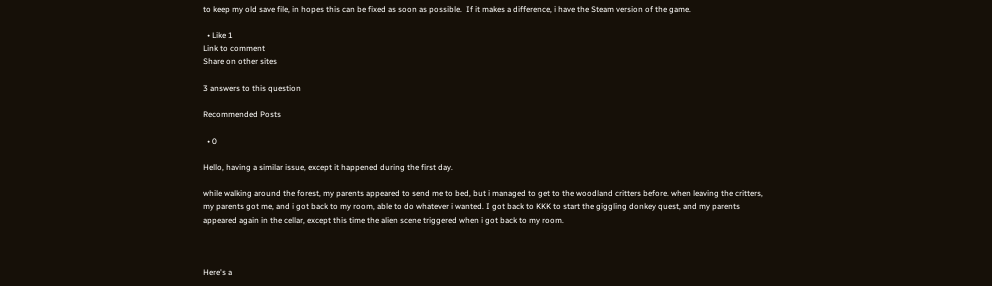to keep my old save file, in hopes this can be fixed as soon as possible.  If it makes a difference, i have the Steam version of the game.

  • Like 1
Link to comment
Share on other sites

3 answers to this question

Recommended Posts

  • 0

Hello, having a similar issue, except it happened during the first day.

while walking around the forest, my parents appeared to send me to bed, but i managed to get to the woodland critters before. when leaving the critters, my parents got me, and i got back to my room, able to do whatever i wanted. I got back to KKK to start the giggling donkey quest, and my parents appeared again in the cellar, except this time the alien scene triggered when i got back to my room.



Here's a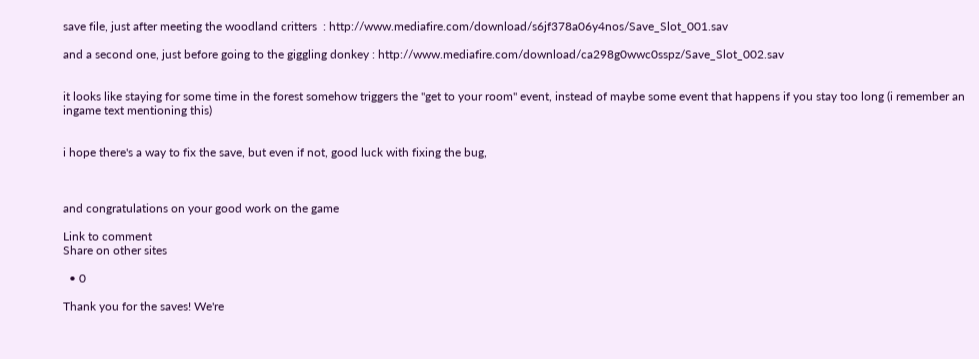save file, just after meeting the woodland critters  : http://www.mediafire.com/download/s6jf378a06y4nos/Save_Slot_001.sav

and a second one, just before going to the giggling donkey : http://www.mediafire.com/download/ca298g0wwc0sspz/Save_Slot_002.sav


it looks like staying for some time in the forest somehow triggers the "get to your room" event, instead of maybe some event that happens if you stay too long (i remember an ingame text mentioning this)


i hope there's a way to fix the save, but even if not, good luck with fixing the bug,



and congratulations on your good work on the game

Link to comment
Share on other sites

  • 0

Thank you for the saves! We're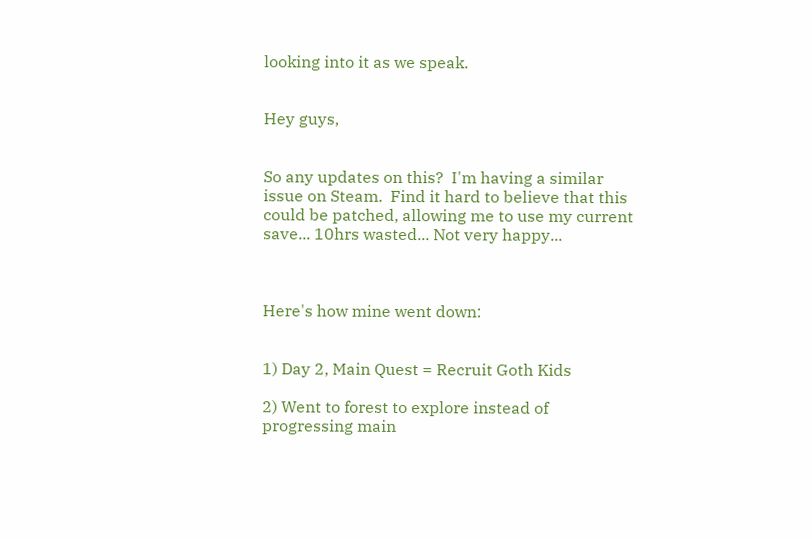looking into it as we speak.


Hey guys,


So any updates on this?  I'm having a similar issue on Steam.  Find it hard to believe that this could be patched, allowing me to use my current save... 10hrs wasted... Not very happy...



Here's how mine went down:


1) Day 2, Main Quest = Recruit Goth Kids

2) Went to forest to explore instead of progressing main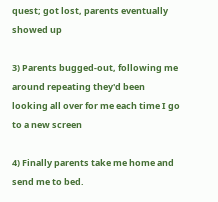quest; got lost, parents eventually showed up

3) Parents bugged-out, following me around repeating they'd been looking all over for me each time I go to a new screen

4) Finally parents take me home and send me to bed.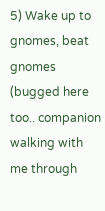5) Wake up to gnomes, beat gnomes (bugged here too.. companion walking with me through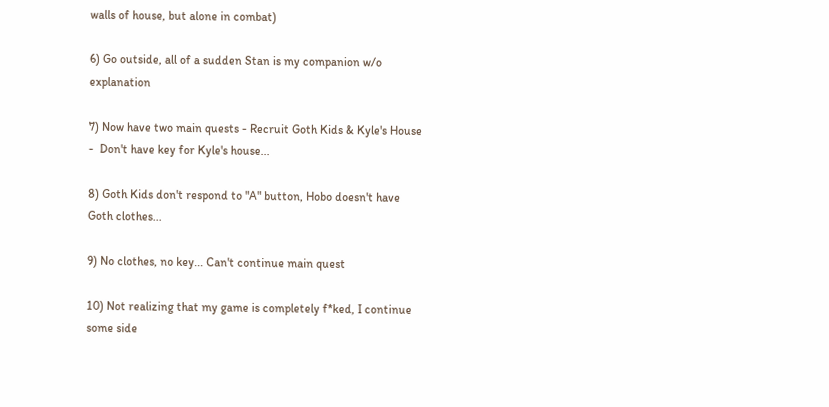walls of house, but alone in combat)

6) Go outside, all of a sudden Stan is my companion w/o explanation

7) Now have two main quests - Recruit Goth Kids & Kyle's House -  Don't have key for Kyle's house...

8) Goth Kids don't respond to "A" button, Hobo doesn't have Goth clothes...

9) No clothes, no key... Can't continue main quest

10) Not realizing that my game is completely f*ked, I continue some side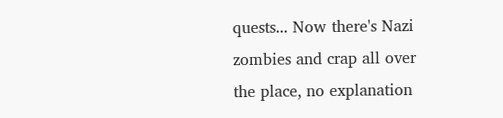quests... Now there's Nazi zombies and crap all over the place, no explanation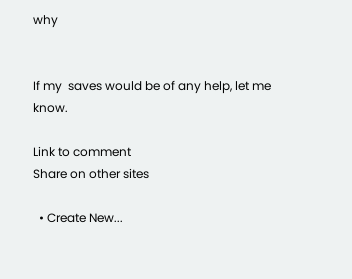why


If my  saves would be of any help, let me know.

Link to comment
Share on other sites

  • Create New...